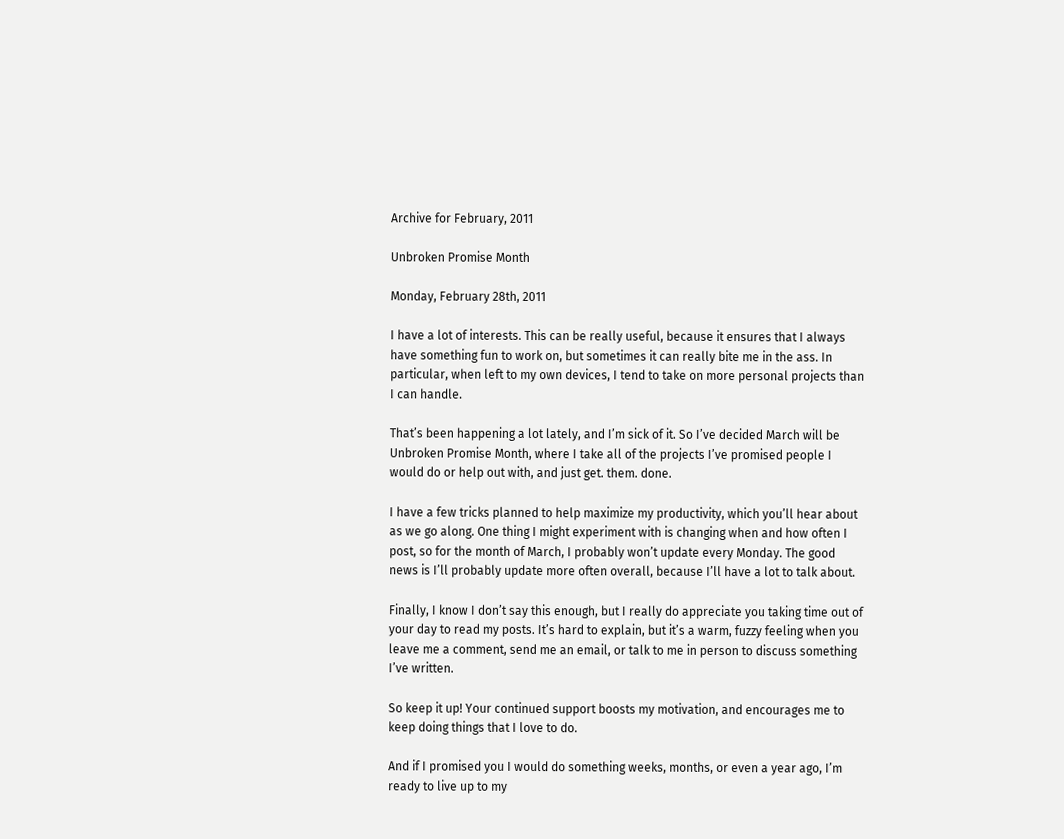Archive for February, 2011

Unbroken Promise Month

Monday, February 28th, 2011

I have a lot of interests. This can be really useful, because it ensures that I always have something fun to work on, but sometimes it can really bite me in the ass. In particular, when left to my own devices, I tend to take on more personal projects than I can handle.

That’s been happening a lot lately, and I’m sick of it. So I’ve decided March will be Unbroken Promise Month, where I take all of the projects I’ve promised people I would do or help out with, and just get. them. done.

I have a few tricks planned to help maximize my productivity, which you’ll hear about as we go along. One thing I might experiment with is changing when and how often I post, so for the month of March, I probably won’t update every Monday. The good news is I’ll probably update more often overall, because I’ll have a lot to talk about.

Finally, I know I don’t say this enough, but I really do appreciate you taking time out of your day to read my posts. It’s hard to explain, but it’s a warm, fuzzy feeling when you leave me a comment, send me an email, or talk to me in person to discuss something I’ve written.

So keep it up! Your continued support boosts my motivation, and encourages me to keep doing things that I love to do.

And if I promised you I would do something weeks, months, or even a year ago, I’m ready to live up to my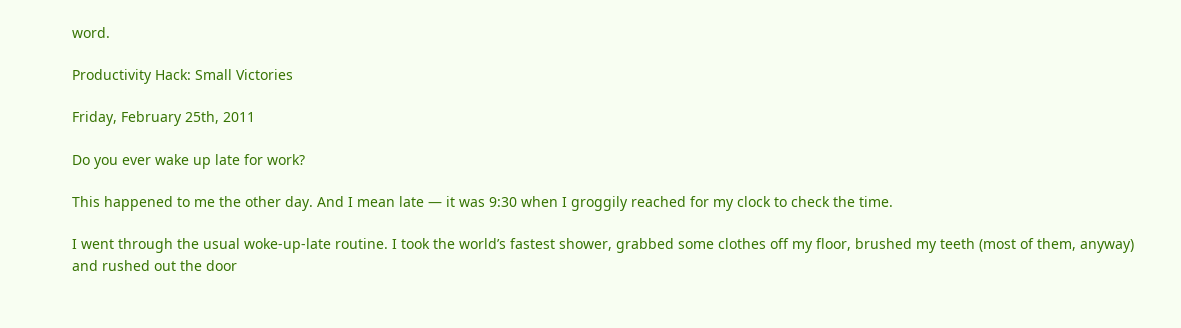word.

Productivity Hack: Small Victories

Friday, February 25th, 2011

Do you ever wake up late for work?

This happened to me the other day. And I mean late — it was 9:30 when I groggily reached for my clock to check the time.

I went through the usual woke-up-late routine. I took the world’s fastest shower, grabbed some clothes off my floor, brushed my teeth (most of them, anyway) and rushed out the door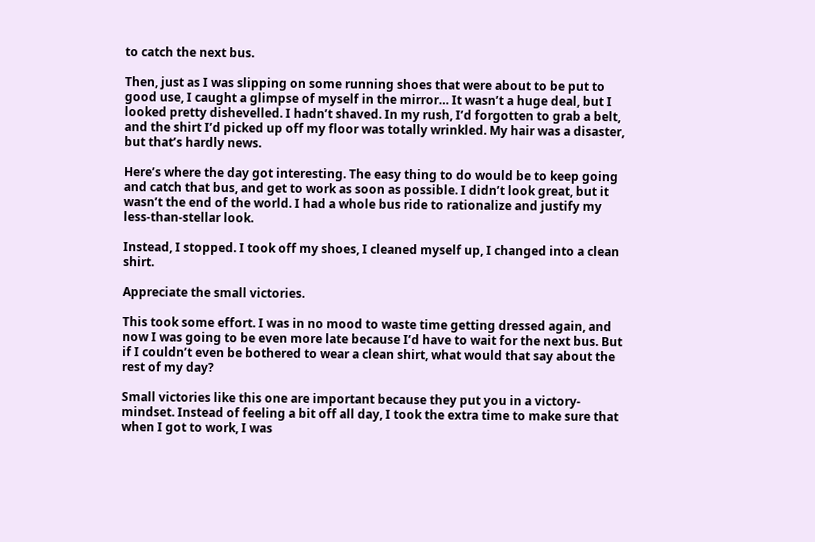to catch the next bus.

Then, just as I was slipping on some running shoes that were about to be put to good use, I caught a glimpse of myself in the mirror… It wasn’t a huge deal, but I looked pretty dishevelled. I hadn’t shaved. In my rush, I’d forgotten to grab a belt, and the shirt I’d picked up off my floor was totally wrinkled. My hair was a disaster, but that’s hardly news.

Here’s where the day got interesting. The easy thing to do would be to keep going and catch that bus, and get to work as soon as possible. I didn’t look great, but it wasn’t the end of the world. I had a whole bus ride to rationalize and justify my less-than-stellar look.

Instead, I stopped. I took off my shoes, I cleaned myself up, I changed into a clean shirt.

Appreciate the small victories.

This took some effort. I was in no mood to waste time getting dressed again, and now I was going to be even more late because I’d have to wait for the next bus. But if I couldn’t even be bothered to wear a clean shirt, what would that say about the rest of my day?

Small victories like this one are important because they put you in a victory-mindset. Instead of feeling a bit off all day, I took the extra time to make sure that when I got to work, I was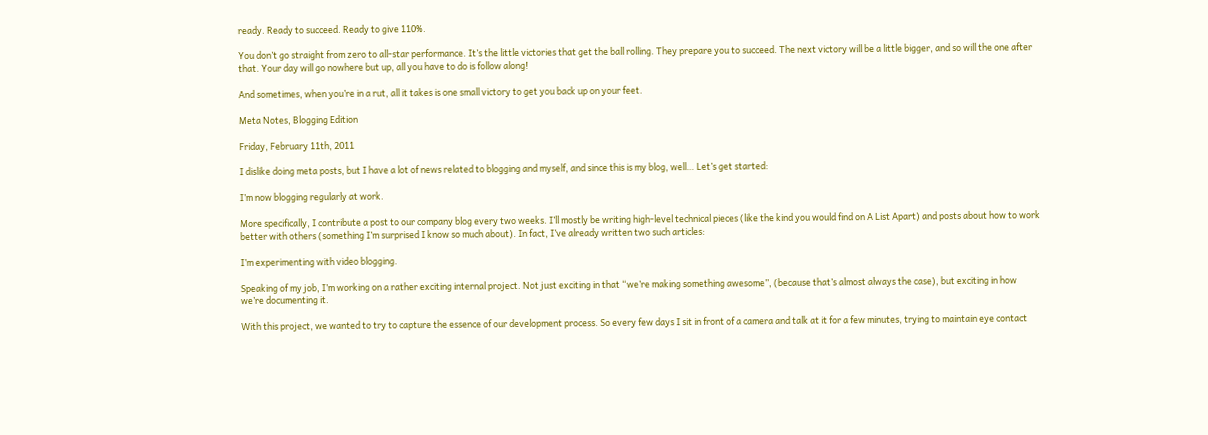ready. Ready to succeed. Ready to give 110%.

You don’t go straight from zero to all-star performance. It’s the little victories that get the ball rolling. They prepare you to succeed. The next victory will be a little bigger, and so will the one after that. Your day will go nowhere but up, all you have to do is follow along!

And sometimes, when you’re in a rut, all it takes is one small victory to get you back up on your feet.

Meta Notes, Blogging Edition

Friday, February 11th, 2011

I dislike doing meta posts, but I have a lot of news related to blogging and myself, and since this is my blog, well… Let’s get started:

I’m now blogging regularly at work.

More specifically, I contribute a post to our company blog every two weeks. I’ll mostly be writing high-level technical pieces (like the kind you would find on A List Apart) and posts about how to work better with others (something I’m surprised I know so much about). In fact, I’ve already written two such articles:

I’m experimenting with video blogging.

Speaking of my job, I’m working on a rather exciting internal project. Not just exciting in that “we’re making something awesome”, (because that’s almost always the case), but exciting in how we’re documenting it.

With this project, we wanted to try to capture the essence of our development process. So every few days I sit in front of a camera and talk at it for a few minutes, trying to maintain eye contact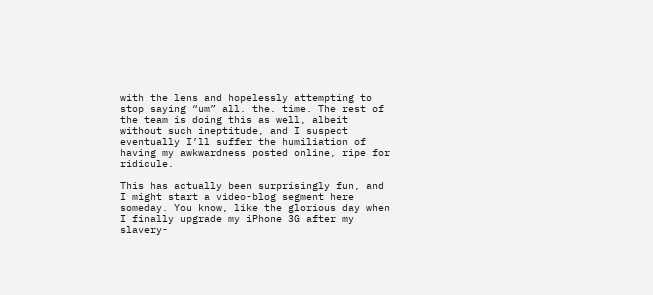with the lens and hopelessly attempting to stop saying “um” all. the. time. The rest of the team is doing this as well, albeit without such ineptitude, and I suspect eventually I’ll suffer the humiliation of having my awkwardness posted online, ripe for ridicule.

This has actually been surprisingly fun, and I might start a video-blog segment here someday. You know, like the glorious day when I finally upgrade my iPhone 3G after my slavery-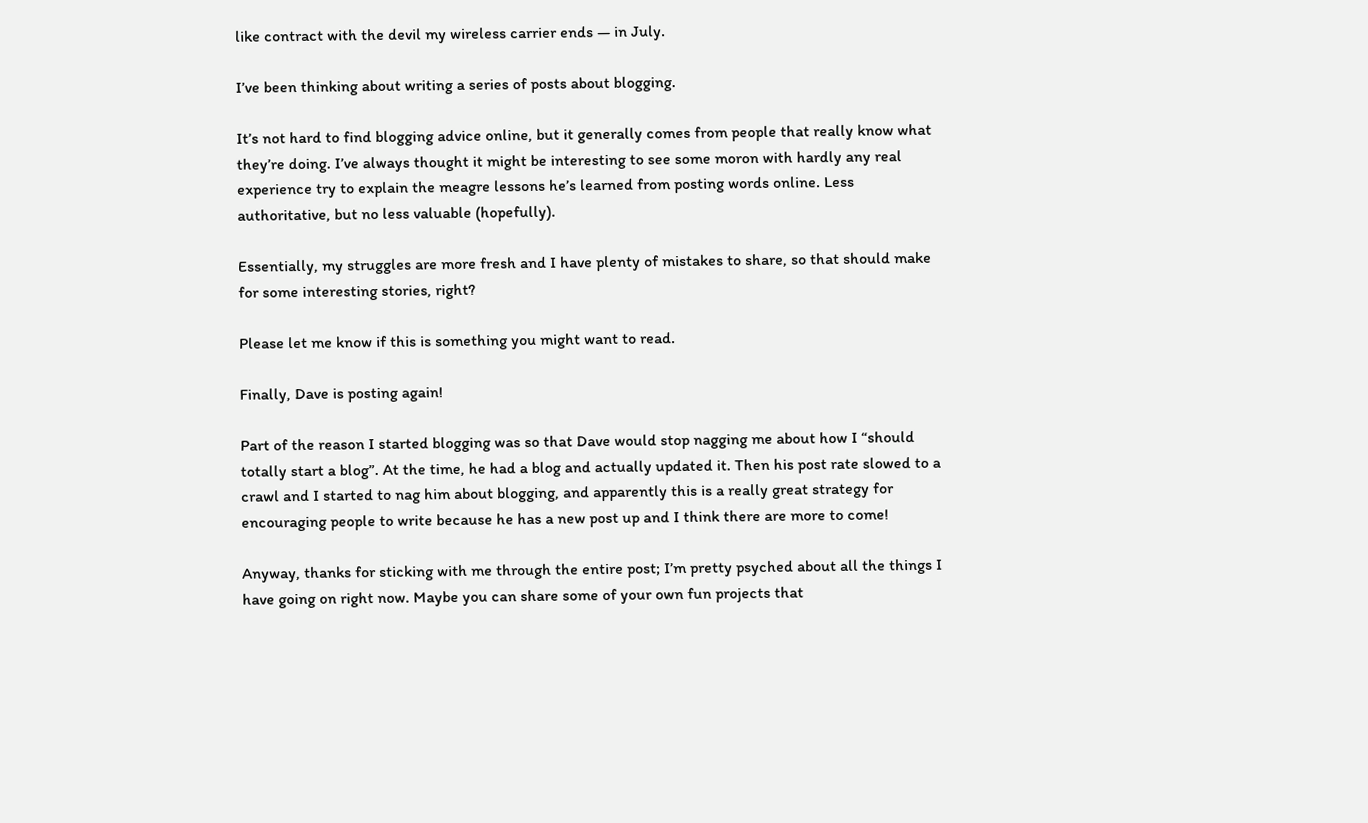like contract with the devil my wireless carrier ends — in July.

I’ve been thinking about writing a series of posts about blogging.

It’s not hard to find blogging advice online, but it generally comes from people that really know what they’re doing. I’ve always thought it might be interesting to see some moron with hardly any real experience try to explain the meagre lessons he’s learned from posting words online. Less authoritative, but no less valuable (hopefully).

Essentially, my struggles are more fresh and I have plenty of mistakes to share, so that should make for some interesting stories, right?

Please let me know if this is something you might want to read.

Finally, Dave is posting again!

Part of the reason I started blogging was so that Dave would stop nagging me about how I “should totally start a blog”. At the time, he had a blog and actually updated it. Then his post rate slowed to a crawl and I started to nag him about blogging, and apparently this is a really great strategy for encouraging people to write because he has a new post up and I think there are more to come!

Anyway, thanks for sticking with me through the entire post; I’m pretty psyched about all the things I have going on right now. Maybe you can share some of your own fun projects that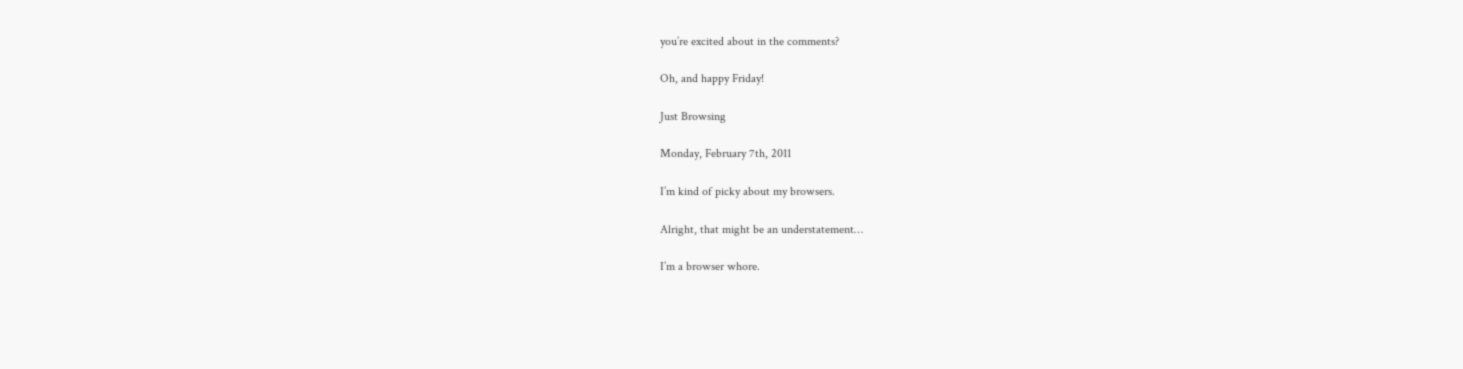you’re excited about in the comments?

Oh, and happy Friday!

Just Browsing

Monday, February 7th, 2011

I’m kind of picky about my browsers.

Alright, that might be an understatement…

I’m a browser whore.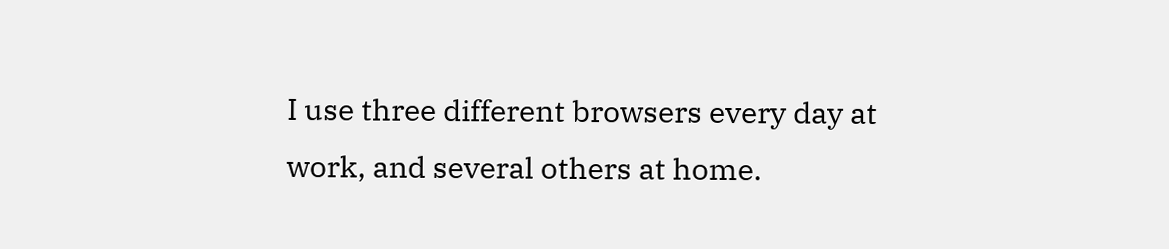I use three different browsers every day at work, and several others at home.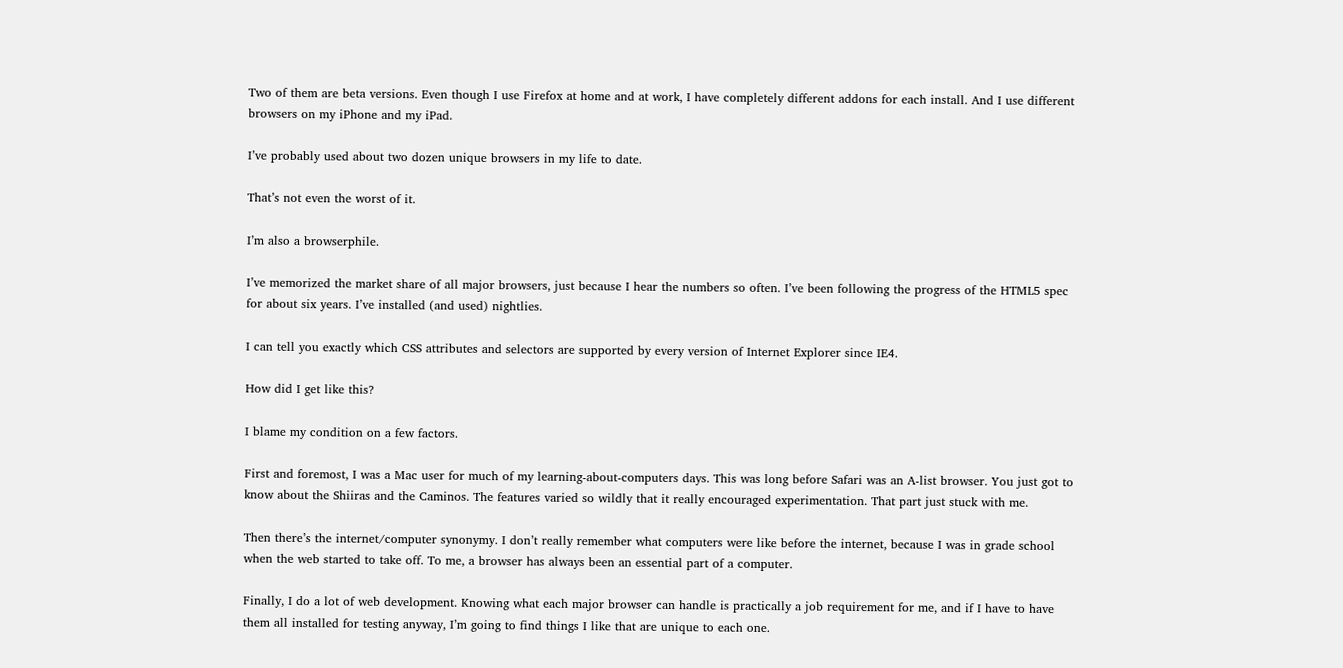Two of them are beta versions. Even though I use Firefox at home and at work, I have completely different addons for each install. And I use different browsers on my iPhone and my iPad.

I’ve probably used about two dozen unique browsers in my life to date.

That’s not even the worst of it.

I’m also a browserphile.

I’ve memorized the market share of all major browsers, just because I hear the numbers so often. I’ve been following the progress of the HTML5 spec for about six years. I’ve installed (and used) nightlies.

I can tell you exactly which CSS attributes and selectors are supported by every version of Internet Explorer since IE4.

How did I get like this?

I blame my condition on a few factors.

First and foremost, I was a Mac user for much of my learning-about-computers days. This was long before Safari was an A-list browser. You just got to know about the Shiiras and the Caminos. The features varied so wildly that it really encouraged experimentation. That part just stuck with me.

Then there’s the internet/computer synonymy. I don’t really remember what computers were like before the internet, because I was in grade school when the web started to take off. To me, a browser has always been an essential part of a computer.

Finally, I do a lot of web development. Knowing what each major browser can handle is practically a job requirement for me, and if I have to have them all installed for testing anyway, I’m going to find things I like that are unique to each one.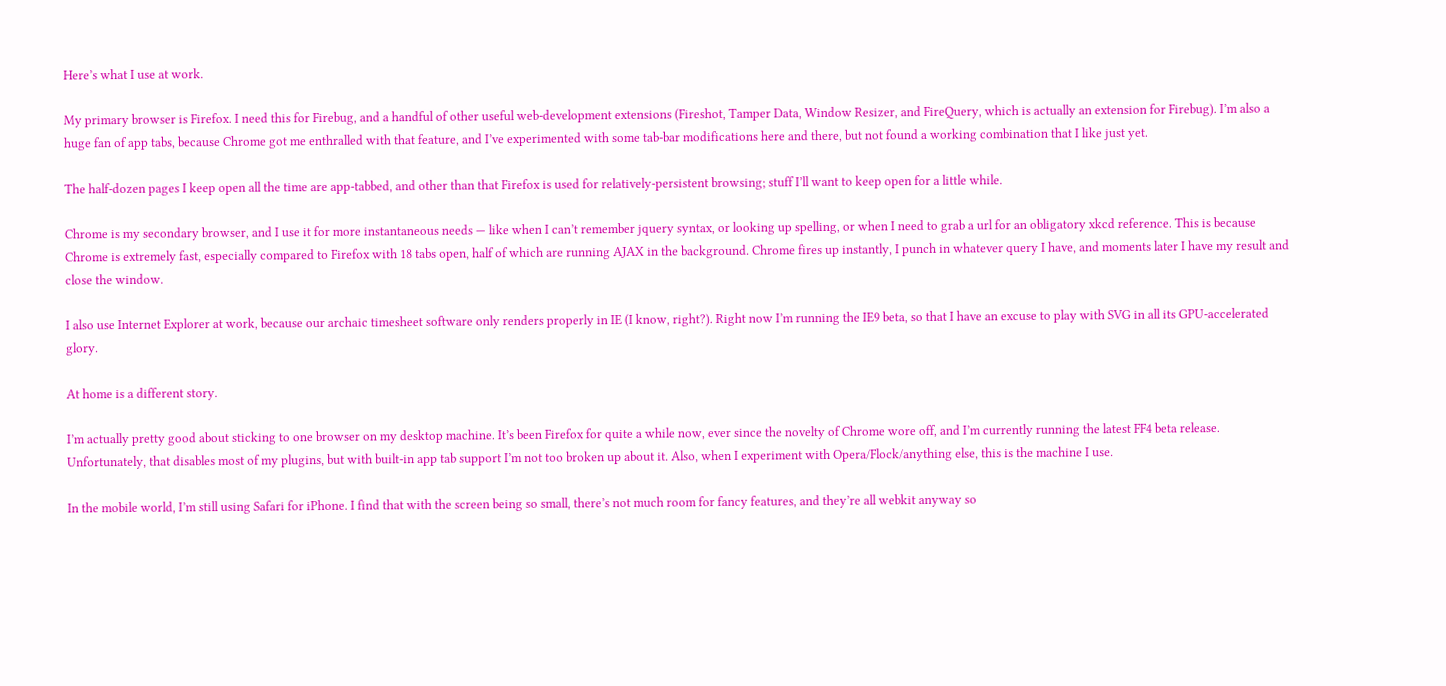Here’s what I use at work.

My primary browser is Firefox. I need this for Firebug, and a handful of other useful web-development extensions (Fireshot, Tamper Data, Window Resizer, and FireQuery, which is actually an extension for Firebug). I’m also a huge fan of app tabs, because Chrome got me enthralled with that feature, and I’ve experimented with some tab-bar modifications here and there, but not found a working combination that I like just yet.

The half-dozen pages I keep open all the time are app-tabbed, and other than that Firefox is used for relatively-persistent browsing; stuff I’ll want to keep open for a little while.

Chrome is my secondary browser, and I use it for more instantaneous needs — like when I can’t remember jquery syntax, or looking up spelling, or when I need to grab a url for an obligatory xkcd reference. This is because Chrome is extremely fast, especially compared to Firefox with 18 tabs open, half of which are running AJAX in the background. Chrome fires up instantly, I punch in whatever query I have, and moments later I have my result and close the window.

I also use Internet Explorer at work, because our archaic timesheet software only renders properly in IE (I know, right?). Right now I’m running the IE9 beta, so that I have an excuse to play with SVG in all its GPU-accelerated glory.

At home is a different story.

I’m actually pretty good about sticking to one browser on my desktop machine. It’s been Firefox for quite a while now, ever since the novelty of Chrome wore off, and I’m currently running the latest FF4 beta release. Unfortunately, that disables most of my plugins, but with built-in app tab support I’m not too broken up about it. Also, when I experiment with Opera/Flock/anything else, this is the machine I use.

In the mobile world, I’m still using Safari for iPhone. I find that with the screen being so small, there’s not much room for fancy features, and they’re all webkit anyway so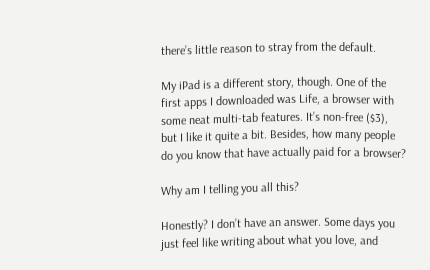there’s little reason to stray from the default.

My iPad is a different story, though. One of the first apps I downloaded was Life, a browser with some neat multi-tab features. It’s non-free ($3), but I like it quite a bit. Besides, how many people do you know that have actually paid for a browser?

Why am I telling you all this?

Honestly? I don’t have an answer. Some days you just feel like writing about what you love, and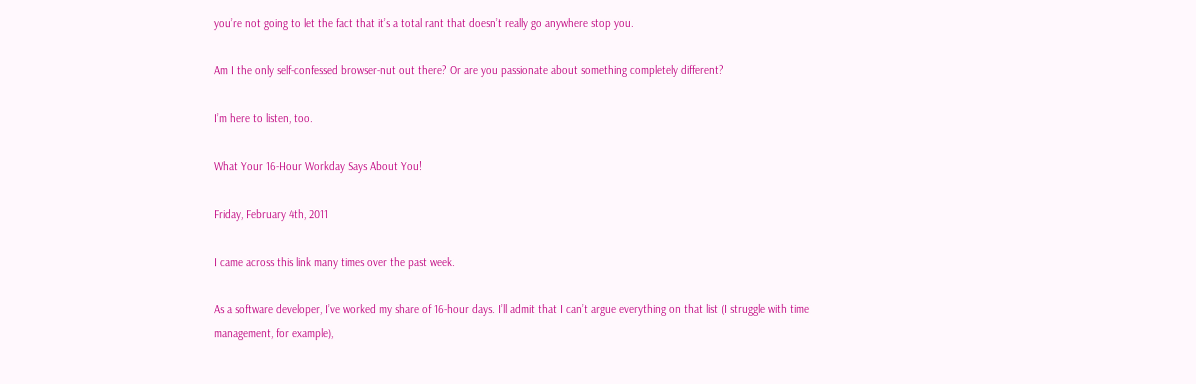you’re not going to let the fact that it’s a total rant that doesn’t really go anywhere stop you.

Am I the only self-confessed browser-nut out there? Or are you passionate about something completely different?

I’m here to listen, too.

What Your 16-Hour Workday Says About You!

Friday, February 4th, 2011

I came across this link many times over the past week.

As a software developer, I’ve worked my share of 16-hour days. I’ll admit that I can’t argue everything on that list (I struggle with time management, for example),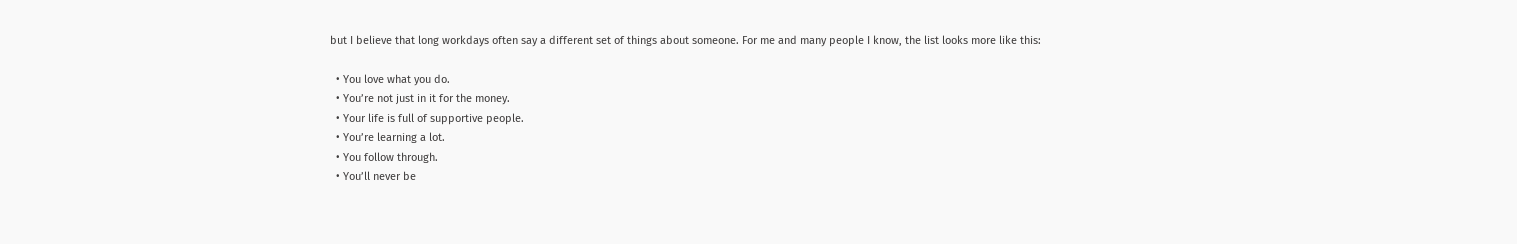but I believe that long workdays often say a different set of things about someone. For me and many people I know, the list looks more like this:

  • You love what you do.
  • You’re not just in it for the money.
  • Your life is full of supportive people.
  • You’re learning a lot.
  • You follow through.
  • You’ll never be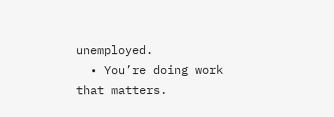unemployed.
  • You’re doing work that matters.